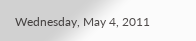Wednesday, May 4, 2011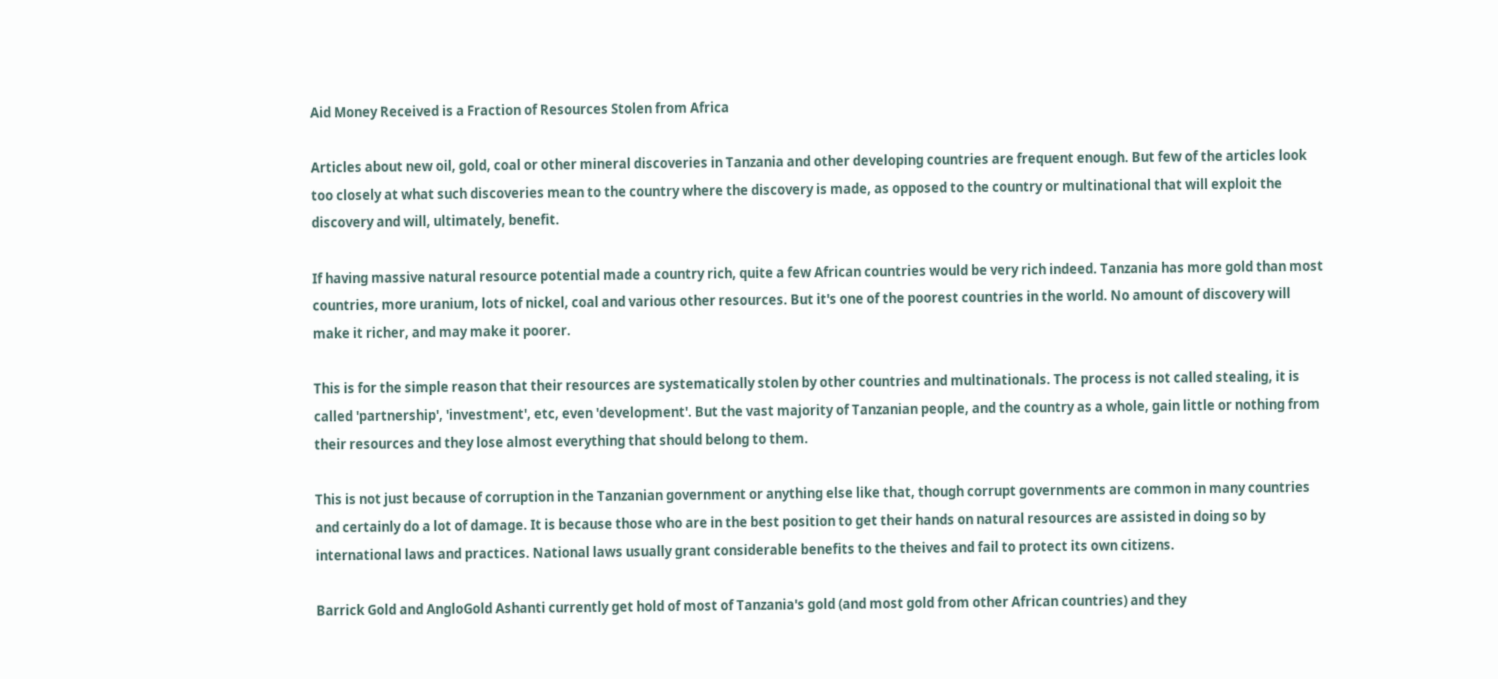Aid Money Received is a Fraction of Resources Stolen from Africa

Articles about new oil, gold, coal or other mineral discoveries in Tanzania and other developing countries are frequent enough. But few of the articles look too closely at what such discoveries mean to the country where the discovery is made, as opposed to the country or multinational that will exploit the discovery and will, ultimately, benefit.

If having massive natural resource potential made a country rich, quite a few African countries would be very rich indeed. Tanzania has more gold than most countries, more uranium, lots of nickel, coal and various other resources. But it's one of the poorest countries in the world. No amount of discovery will make it richer, and may make it poorer.

This is for the simple reason that their resources are systematically stolen by other countries and multinationals. The process is not called stealing, it is called 'partnership', 'investment', etc, even 'development'. But the vast majority of Tanzanian people, and the country as a whole, gain little or nothing from their resources and they lose almost everything that should belong to them.

This is not just because of corruption in the Tanzanian government or anything else like that, though corrupt governments are common in many countries and certainly do a lot of damage. It is because those who are in the best position to get their hands on natural resources are assisted in doing so by international laws and practices. National laws usually grant considerable benefits to the theives and fail to protect its own citizens.

Barrick Gold and AngloGold Ashanti currently get hold of most of Tanzania's gold (and most gold from other African countries) and they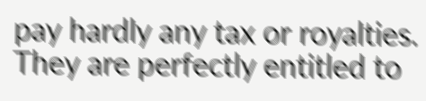pay hardly any tax or royalties. They are perfectly entitled to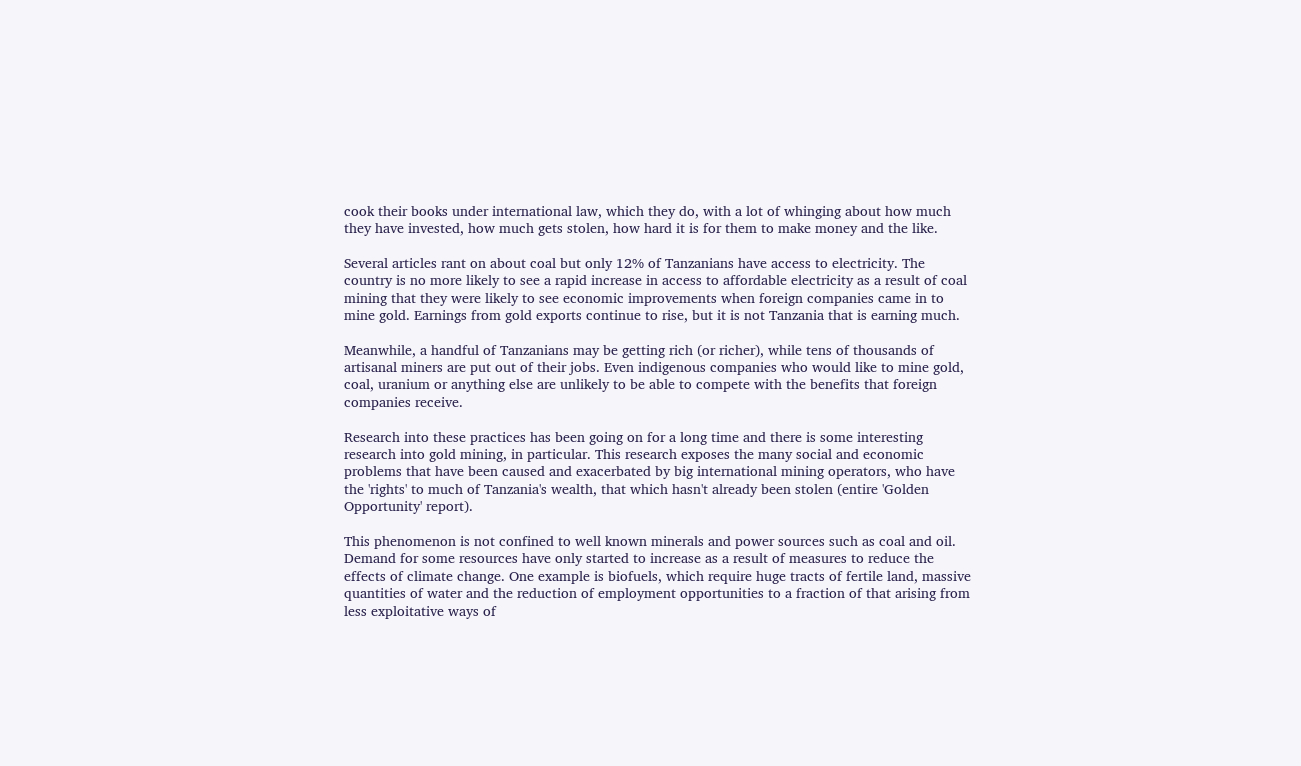cook their books under international law, which they do, with a lot of whinging about how much they have invested, how much gets stolen, how hard it is for them to make money and the like.

Several articles rant on about coal but only 12% of Tanzanians have access to electricity. The country is no more likely to see a rapid increase in access to affordable electricity as a result of coal mining that they were likely to see economic improvements when foreign companies came in to mine gold. Earnings from gold exports continue to rise, but it is not Tanzania that is earning much.

Meanwhile, a handful of Tanzanians may be getting rich (or richer), while tens of thousands of artisanal miners are put out of their jobs. Even indigenous companies who would like to mine gold, coal, uranium or anything else are unlikely to be able to compete with the benefits that foreign companies receive.

Research into these practices has been going on for a long time and there is some interesting research into gold mining, in particular. This research exposes the many social and economic problems that have been caused and exacerbated by big international mining operators, who have the 'rights' to much of Tanzania's wealth, that which hasn't already been stolen (entire 'Golden Opportunity' report).

This phenomenon is not confined to well known minerals and power sources such as coal and oil. Demand for some resources have only started to increase as a result of measures to reduce the effects of climate change. One example is biofuels, which require huge tracts of fertile land, massive quantities of water and the reduction of employment opportunities to a fraction of that arising from less exploitative ways of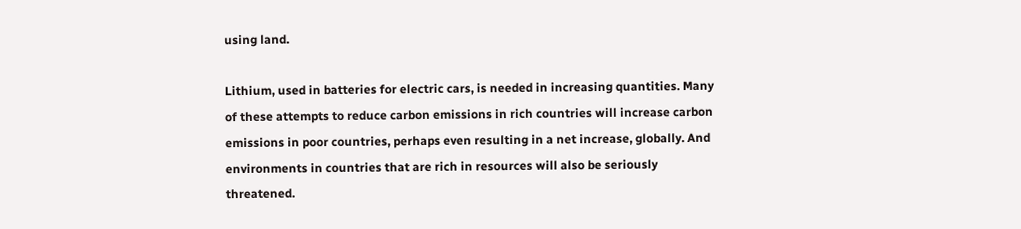using land.

Lithium, used in batteries for electric cars, is needed in increasing quantities. Many of these attempts to reduce carbon emissions in rich countries will increase carbon emissions in poor countries, perhaps even resulting in a net increase, globally. And environments in countries that are rich in resources will also be seriously threatened.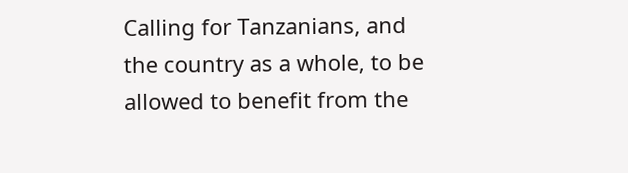Calling for Tanzanians, and the country as a whole, to be allowed to benefit from the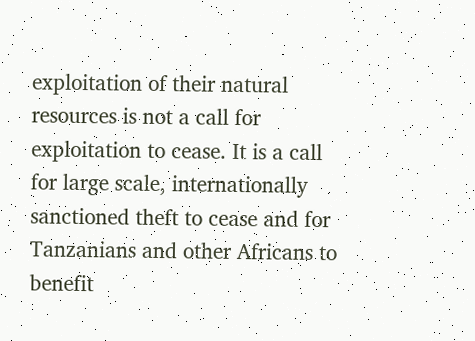exploitation of their natural resources is not a call for exploitation to cease. It is a call for large scale, internationally sanctioned theft to cease and for Tanzanians and other Africans to benefit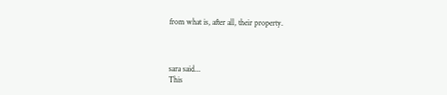from what is, after all, their property.



sara said...
This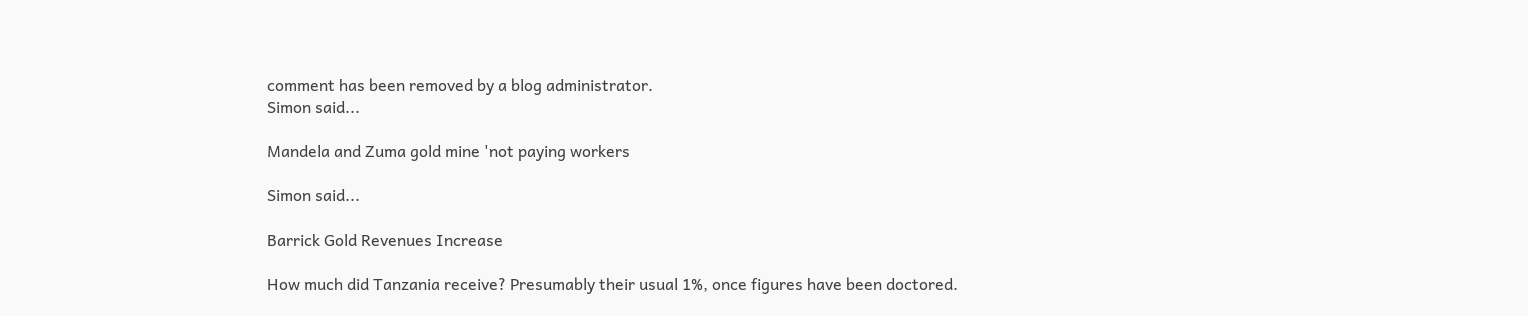comment has been removed by a blog administrator.
Simon said...

Mandela and Zuma gold mine 'not paying workers

Simon said...

Barrick Gold Revenues Increase

How much did Tanzania receive? Presumably their usual 1%, once figures have been doctored.